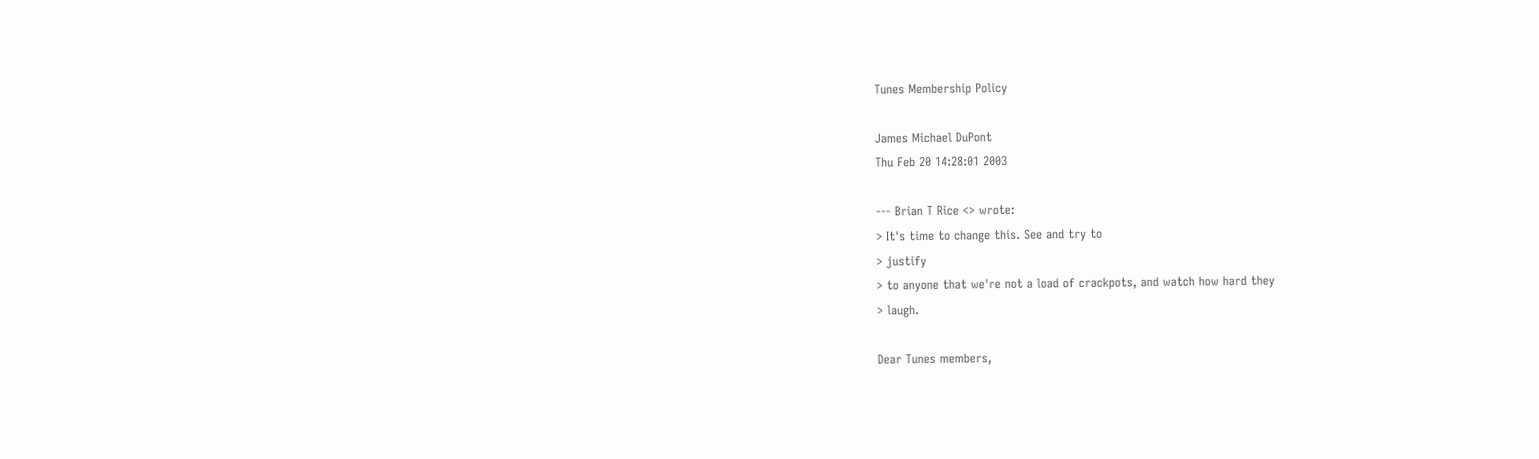Tunes Membership Policy

James Michael DuPont
Thu Feb 20 14:28:01 2003

--- Brian T Rice <> wrote:
> It's time to change this. See and try to
> justify
> to anyone that we're not a load of crackpots, and watch how hard they
> laugh.

Dear Tunes members,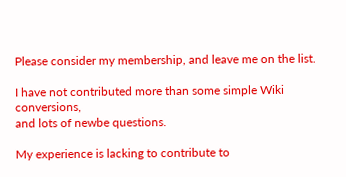Please consider my membership, and leave me on the list.

I have not contributed more than some simple Wiki conversions,
and lots of newbe questions.

My experience is lacking to contribute to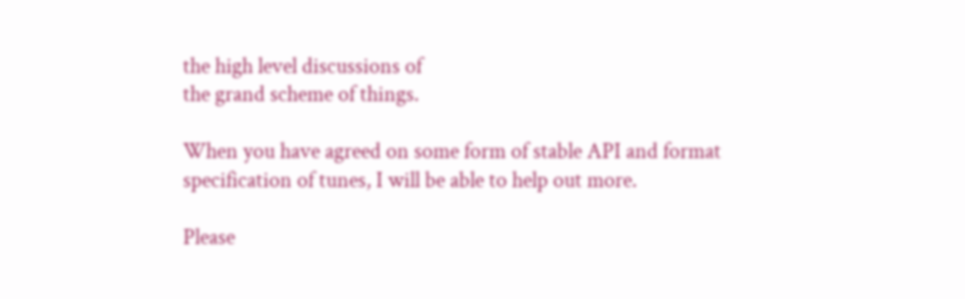the high level discussions of
the grand scheme of things.

When you have agreed on some form of stable API and format
specification of tunes, I will be able to help out more.

Please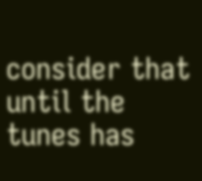consider that until the tunes has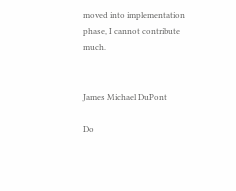moved into implementation
phase, I cannot contribute much.


James Michael DuPont

Do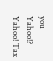you Yahoo!?
Yahoo! Tax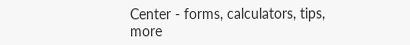Center - forms, calculators, tips, more